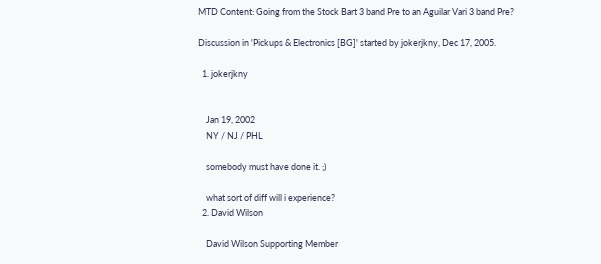MTD Content: Going from the Stock Bart 3 band Pre to an Aguilar Vari 3 band Pre?

Discussion in 'Pickups & Electronics [BG]' started by jokerjkny, Dec 17, 2005.

  1. jokerjkny


    Jan 19, 2002
    NY / NJ / PHL

    somebody must have done it. ;)

    what sort of diff will i experience?
  2. David Wilson

    David Wilson Supporting Member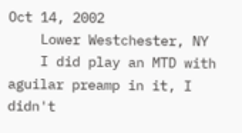Oct 14, 2002
    Lower Westchester, NY
    I did play an MTD with aguilar preamp in it, I didn't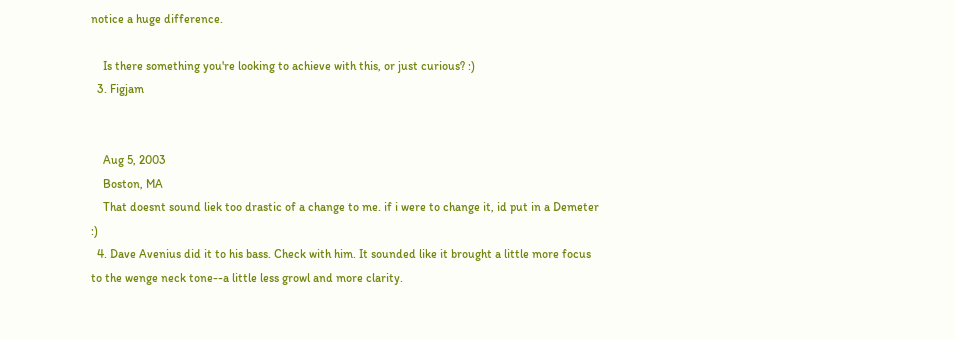notice a huge difference.

    Is there something you're looking to achieve with this, or just curious? :)
  3. Figjam


    Aug 5, 2003
    Boston, MA
    That doesnt sound liek too drastic of a change to me. if i were to change it, id put in a Demeter :)
  4. Dave Avenius did it to his bass. Check with him. It sounded like it brought a little more focus to the wenge neck tone--a little less growl and more clarity.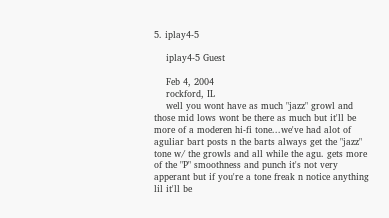5. iplay4-5

    iplay4-5 Guest

    Feb 4, 2004
    rockford, IL
    well you wont have as much "jazz" growl and those mid lows wont be there as much but it'll be more of a moderen hi-fi tone...we've had alot of aguliar bart posts n the barts always get the "jazz" tone w/ the growls and all while the agu. gets more of the "P" smoothness and punch it's not very apperant but if you're a tone freak n notice anything lil it'll be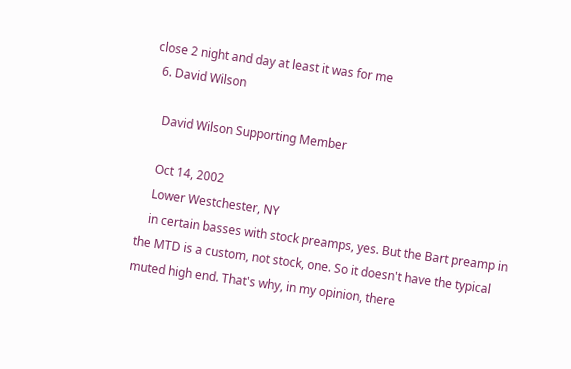close 2 night and day at least it was for me
  6. David Wilson

    David Wilson Supporting Member

    Oct 14, 2002
    Lower Westchester, NY
    in certain basses with stock preamps, yes. But the Bart preamp in the MTD is a custom, not stock, one. So it doesn't have the typical muted high end. That's why, in my opinion, there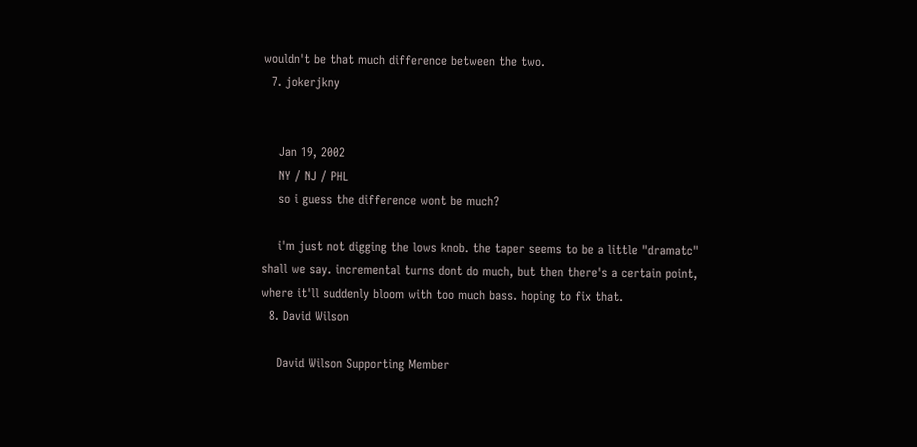wouldn't be that much difference between the two.
  7. jokerjkny


    Jan 19, 2002
    NY / NJ / PHL
    so i guess the difference wont be much?

    i'm just not digging the lows knob. the taper seems to be a little "dramatc" shall we say. incremental turns dont do much, but then there's a certain point, where it'll suddenly bloom with too much bass. hoping to fix that.
  8. David Wilson

    David Wilson Supporting Member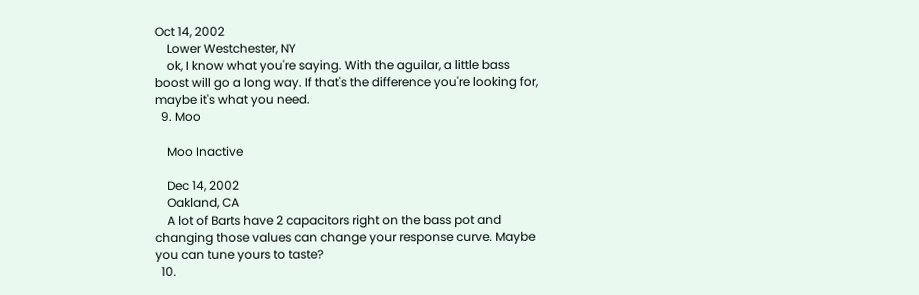Oct 14, 2002
    Lower Westchester, NY
    ok, I know what you're saying. With the aguilar, a little bass boost will go a long way. If that's the difference you're looking for, maybe it's what you need.
  9. Moo

    Moo Inactive

    Dec 14, 2002
    Oakland, CA
    A lot of Barts have 2 capacitors right on the bass pot and changing those values can change your response curve. Maybe you can tune yours to taste?
  10.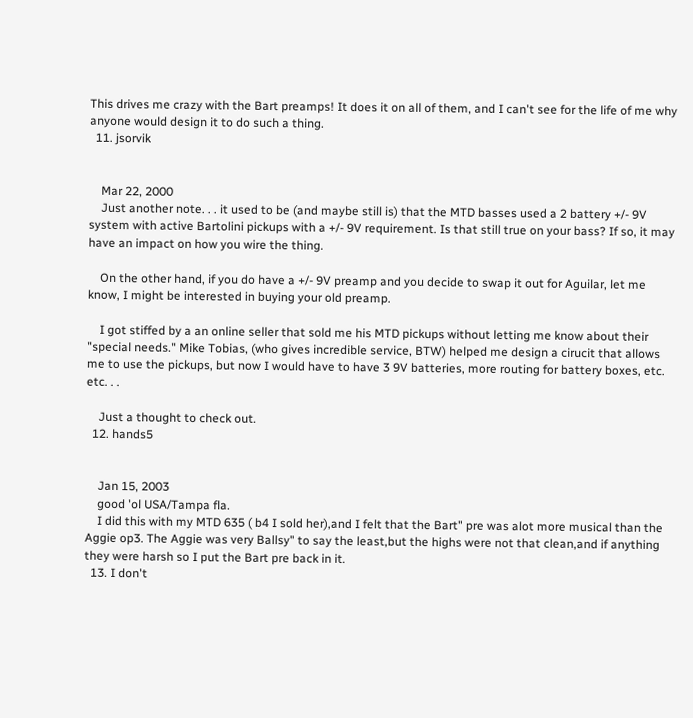This drives me crazy with the Bart preamps! It does it on all of them, and I can't see for the life of me why anyone would design it to do such a thing.
  11. jsorvik


    Mar 22, 2000
    Just another note. . . it used to be (and maybe still is) that the MTD basses used a 2 battery +/- 9V system with active Bartolini pickups with a +/- 9V requirement. Is that still true on your bass? If so, it may have an impact on how you wire the thing.

    On the other hand, if you do have a +/- 9V preamp and you decide to swap it out for Aguilar, let me know, I might be interested in buying your old preamp.

    I got stiffed by a an online seller that sold me his MTD pickups without letting me know about their "special needs." Mike Tobias, (who gives incredible service, BTW) helped me design a cirucit that allows me to use the pickups, but now I would have to have 3 9V batteries, more routing for battery boxes, etc. etc. . .

    Just a thought to check out.
  12. hands5


    Jan 15, 2003
    good 'ol USA/Tampa fla.
    I did this with my MTD 635 ( b4 I sold her),and I felt that the Bart" pre was alot more musical than the Aggie op3. The Aggie was very Ballsy" to say the least,but the highs were not that clean,and if anything they were harsh so I put the Bart pre back in it.
  13. I don't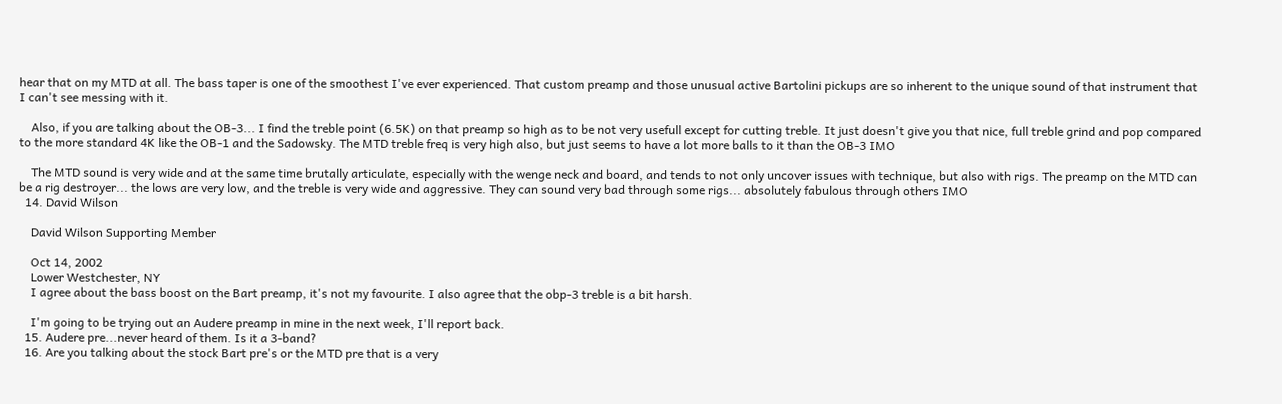hear that on my MTD at all. The bass taper is one of the smoothest I've ever experienced. That custom preamp and those unusual active Bartolini pickups are so inherent to the unique sound of that instrument that I can't see messing with it.

    Also, if you are talking about the OB-3... I find the treble point (6.5K) on that preamp so high as to be not very usefull except for cutting treble. It just doesn't give you that nice, full treble grind and pop compared to the more standard 4K like the OB-1 and the Sadowsky. The MTD treble freq is very high also, but just seems to have a lot more balls to it than the OB-3 IMO

    The MTD sound is very wide and at the same time brutally articulate, especially with the wenge neck and board, and tends to not only uncover issues with technique, but also with rigs. The preamp on the MTD can be a rig destroyer... the lows are very low, and the treble is very wide and aggressive. They can sound very bad through some rigs... absolutely fabulous through others IMO
  14. David Wilson

    David Wilson Supporting Member

    Oct 14, 2002
    Lower Westchester, NY
    I agree about the bass boost on the Bart preamp, it's not my favourite. I also agree that the obp-3 treble is a bit harsh.

    I'm going to be trying out an Audere preamp in mine in the next week, I'll report back.
  15. Audere pre...never heard of them. Is it a 3-band?
  16. Are you talking about the stock Bart pre's or the MTD pre that is a very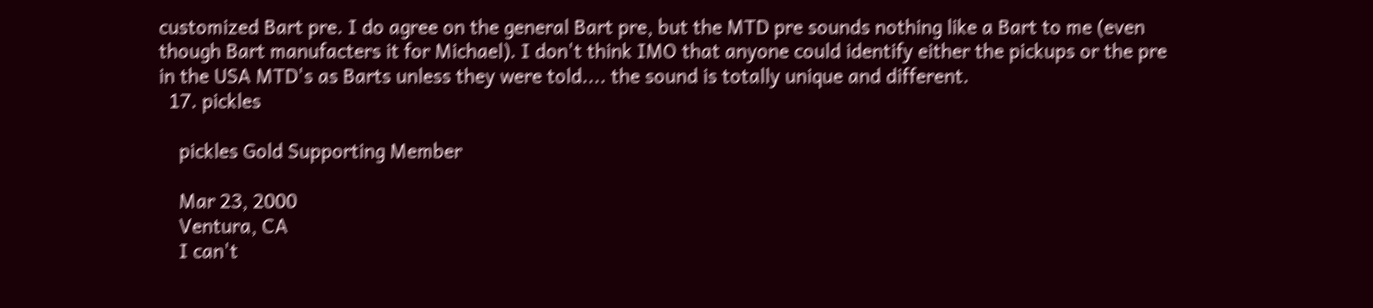customized Bart pre. I do agree on the general Bart pre, but the MTD pre sounds nothing like a Bart to me (even though Bart manufacters it for Michael). I don't think IMO that anyone could identify either the pickups or the pre in the USA MTD's as Barts unless they were told.... the sound is totally unique and different.
  17. pickles

    pickles Gold Supporting Member

    Mar 23, 2000
    Ventura, CA
    I can't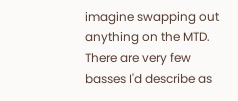imagine swapping out anything on the MTD. There are very few basses I'd describe as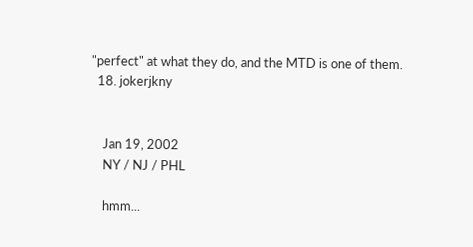"perfect" at what they do, and the MTD is one of them.
  18. jokerjkny


    Jan 19, 2002
    NY / NJ / PHL

    hmm...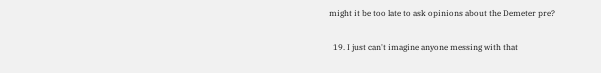might it be too late to ask opinions about the Demeter pre?

  19. I just can't imagine anyone messing with that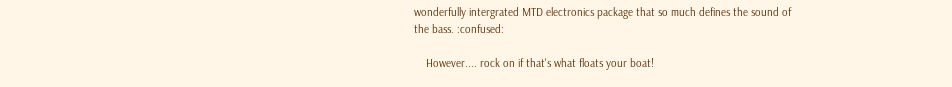wonderfully intergrated MTD electronics package that so much defines the sound of the bass. :confused:

    However.... rock on if that's what floats your boat!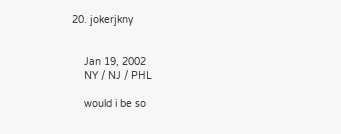20. jokerjkny


    Jan 19, 2002
    NY / NJ / PHL

    would i be so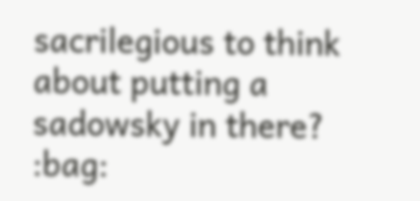sacrilegious to think about putting a sadowsky in there? :bag: